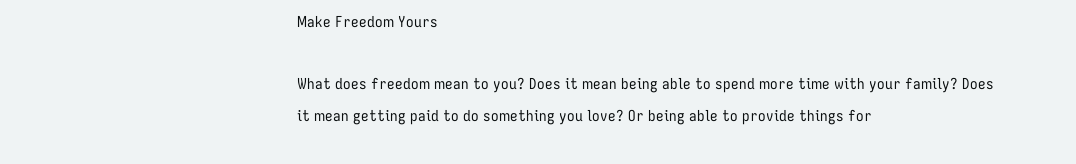Make Freedom Yours

What does freedom mean to you? Does it mean being able to spend more time with your family? Does it mean getting paid to do something you love? Or being able to provide things for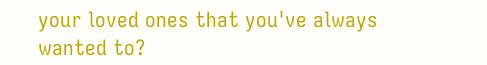your loved ones that you've always wanted to?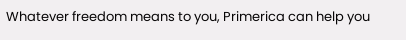Whatever freedom means to you, Primerica can help you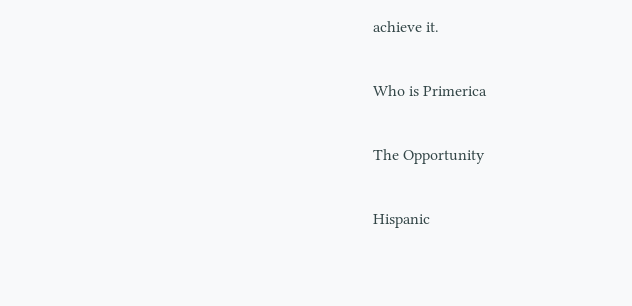achieve it.

Who is Primerica

The Opportunity

Hispanic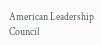American Leadership Council